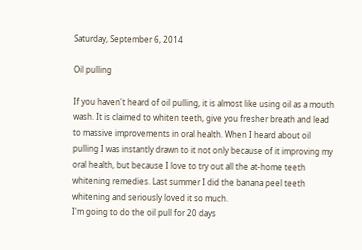Saturday, September 6, 2014

Oil pulling

If you haven't heard of oil pulling, it is almost like using oil as a mouth wash. It is claimed to whiten teeth, give you fresher breath and lead to massive improvements in oral health. When I heard about oil pulling I was instantly drawn to it not only because of it improving my oral health, but because I love to try out all the at-home teeth whitening remedies. Last summer I did the banana peel teeth whitening and seriously loved it so much.
I'm going to do the oil pull for 20 days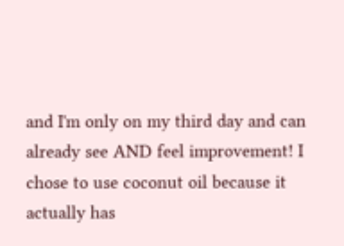and I'm only on my third day and can already see AND feel improvement! I chose to use coconut oil because it actually has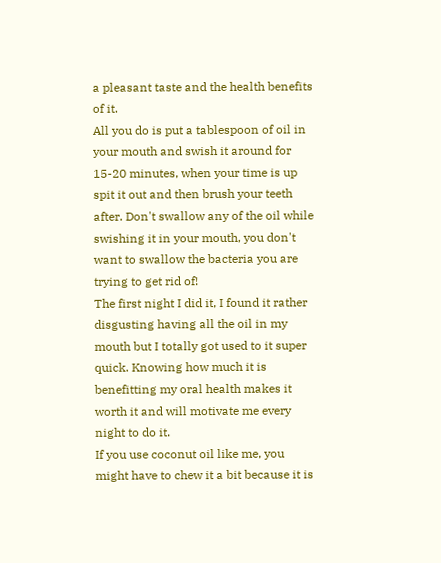a pleasant taste and the health benefits of it.
All you do is put a tablespoon of oil in your mouth and swish it around for 15-20 minutes, when your time is up spit it out and then brush your teeth after. Don't swallow any of the oil while swishing it in your mouth, you don't want to swallow the bacteria you are trying to get rid of!
The first night I did it, I found it rather disgusting having all the oil in my mouth but I totally got used to it super quick. Knowing how much it is benefitting my oral health makes it worth it and will motivate me every night to do it.
If you use coconut oil like me, you might have to chew it a bit because it is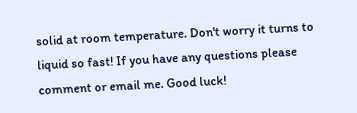solid at room temperature. Don't worry it turns to liquid so fast! If you have any questions please comment or email me. Good luck!